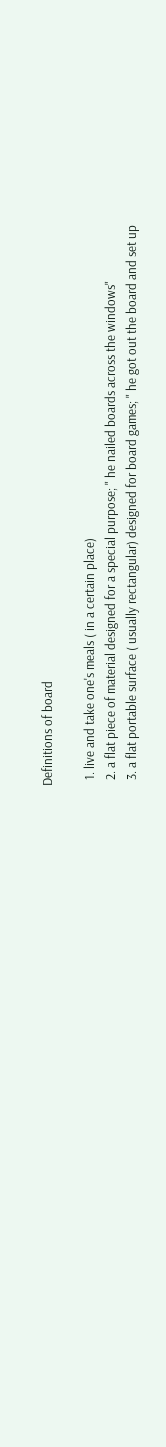Definitions of board

  1. live and take one's meals ( in a certain place)
  2. a flat piece of material designed for a special purpose; " he nailed boards across the windows"
  3. a flat portable surface ( usually rectangular) designed for board games; " he got out the board and set up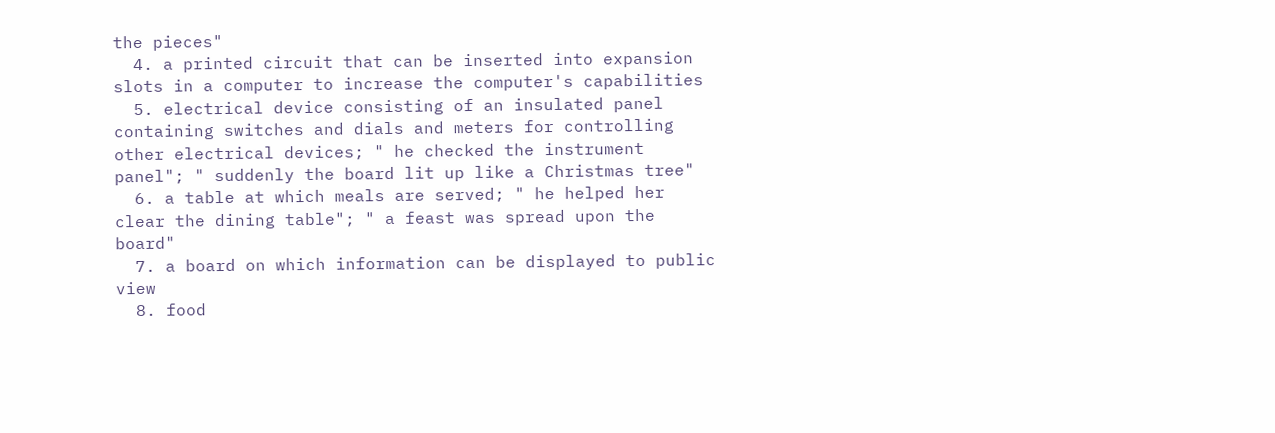the pieces"
  4. a printed circuit that can be inserted into expansion slots in a computer to increase the computer's capabilities
  5. electrical device consisting of an insulated panel containing switches and dials and meters for controlling other electrical devices; " he checked the instrument panel"; " suddenly the board lit up like a Christmas tree"
  6. a table at which meals are served; " he helped her clear the dining table"; " a feast was spread upon the board"
  7. a board on which information can be displayed to public view
  8. food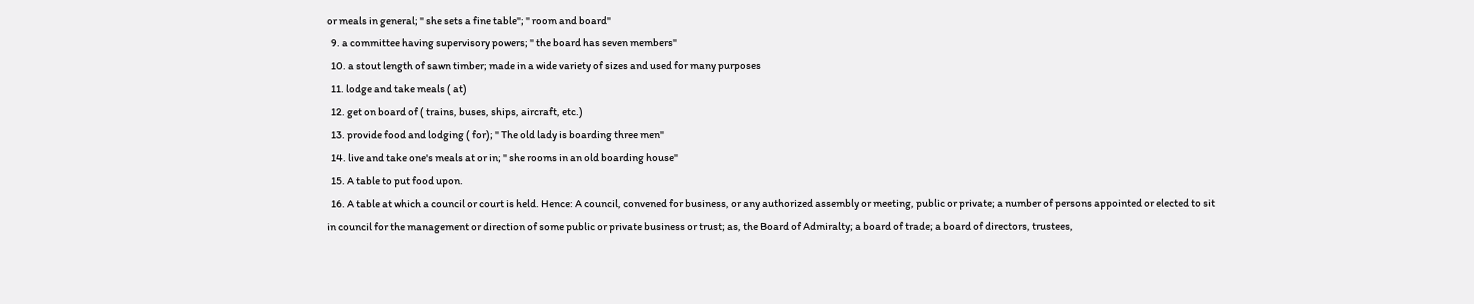or meals in general; " she sets a fine table"; " room and board"
  9. a committee having supervisory powers; " the board has seven members"
  10. a stout length of sawn timber; made in a wide variety of sizes and used for many purposes
  11. lodge and take meals ( at)
  12. get on board of ( trains, buses, ships, aircraft, etc.)
  13. provide food and lodging ( for); " The old lady is boarding three men"
  14. live and take one's meals at or in; " she rooms in an old boarding house"
  15. A table to put food upon.
  16. A table at which a council or court is held. Hence: A council, convened for business, or any authorized assembly or meeting, public or private; a number of persons appointed or elected to sit in council for the management or direction of some public or private business or trust; as, the Board of Admiralty; a board of trade; a board of directors, trustees,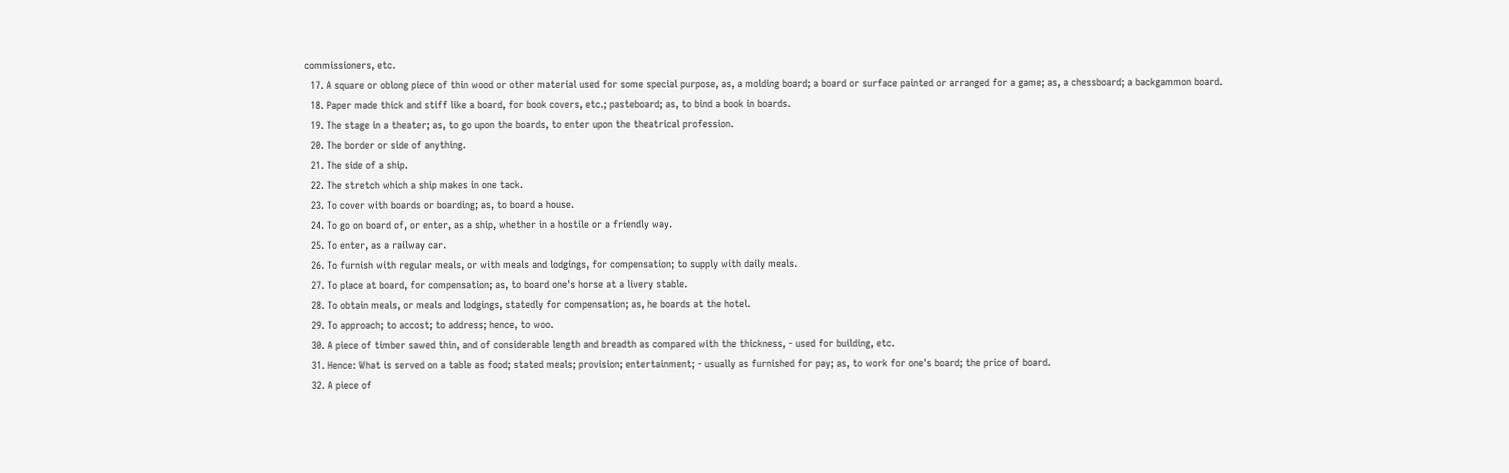commissioners, etc.
  17. A square or oblong piece of thin wood or other material used for some special purpose, as, a molding board; a board or surface painted or arranged for a game; as, a chessboard; a backgammon board.
  18. Paper made thick and stiff like a board, for book covers, etc.; pasteboard; as, to bind a book in boards.
  19. The stage in a theater; as, to go upon the boards, to enter upon the theatrical profession.
  20. The border or side of anything.
  21. The side of a ship.
  22. The stretch which a ship makes in one tack.
  23. To cover with boards or boarding; as, to board a house.
  24. To go on board of, or enter, as a ship, whether in a hostile or a friendly way.
  25. To enter, as a railway car.
  26. To furnish with regular meals, or with meals and lodgings, for compensation; to supply with daily meals.
  27. To place at board, for compensation; as, to board one's horse at a livery stable.
  28. To obtain meals, or meals and lodgings, statedly for compensation; as, he boards at the hotel.
  29. To approach; to accost; to address; hence, to woo.
  30. A piece of timber sawed thin, and of considerable length and breadth as compared with the thickness, - used for building, etc.
  31. Hence: What is served on a table as food; stated meals; provision; entertainment; - usually as furnished for pay; as, to work for one's board; the price of board.
  32. A piece of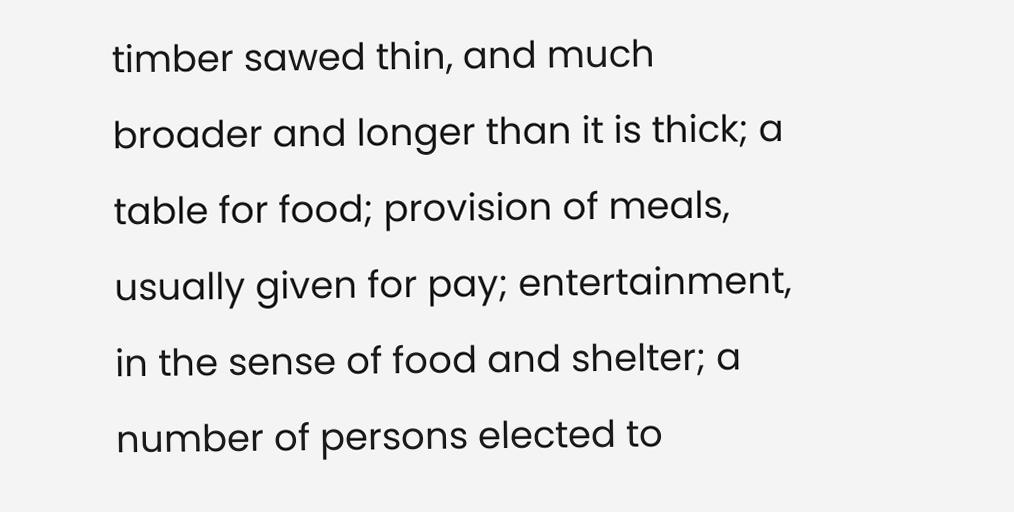timber sawed thin, and much broader and longer than it is thick; a table for food; provision of meals, usually given for pay; entertainment, in the sense of food and shelter; a number of persons elected to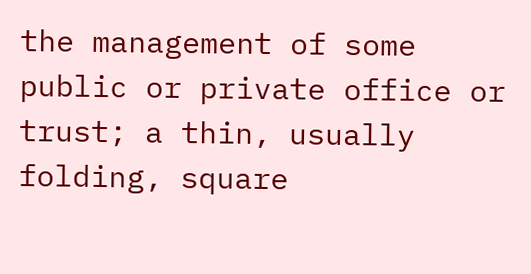the management of some public or private office or trust; a thin, usually folding, square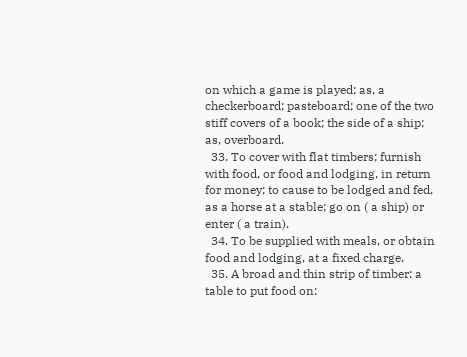on which a game is played; as, a checkerboard; pasteboard; one of the two stiff covers of a book; the side of a ship; as, overboard.
  33. To cover with flat timbers; furnish with food, or food and lodging, in return for money; to cause to be lodged and fed, as a horse at a stable; go on ( a ship) or enter ( a train).
  34. To be supplied with meals, or obtain food and lodging, at a fixed charge.
  35. A broad and thin strip of timber: a table to put food on: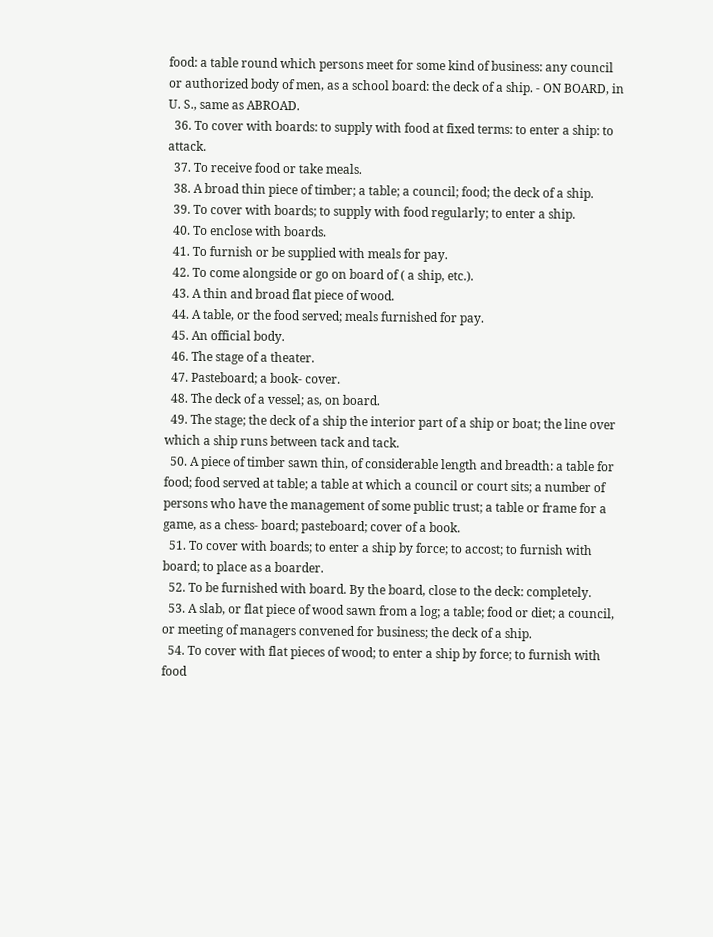food: a table round which persons meet for some kind of business: any council or authorized body of men, as a school board: the deck of a ship. - ON BOARD, in U. S., same as ABROAD.
  36. To cover with boards: to supply with food at fixed terms: to enter a ship: to attack.
  37. To receive food or take meals.
  38. A broad thin piece of timber; a table; a council; food; the deck of a ship.
  39. To cover with boards; to supply with food regularly; to enter a ship.
  40. To enclose with boards.
  41. To furnish or be supplied with meals for pay.
  42. To come alongside or go on board of ( a ship, etc.).
  43. A thin and broad flat piece of wood.
  44. A table, or the food served; meals furnished for pay.
  45. An official body.
  46. The stage of a theater.
  47. Pasteboard; a book- cover.
  48. The deck of a vessel; as, on board.
  49. The stage; the deck of a ship the interior part of a ship or boat; the line over which a ship runs between tack and tack.
  50. A piece of timber sawn thin, of considerable length and breadth: a table for food; food served at table; a table at which a council or court sits; a number of persons who have the management of some public trust; a table or frame for a game, as a chess- board; pasteboard; cover of a book.
  51. To cover with boards; to enter a ship by force; to accost; to furnish with board; to place as a boarder.
  52. To be furnished with board. By the board, close to the deck: completely.
  53. A slab, or flat piece of wood sawn from a log; a table; food or diet; a council, or meeting of managers convened for business; the deck of a ship.
  54. To cover with flat pieces of wood; to enter a ship by force; to furnish with food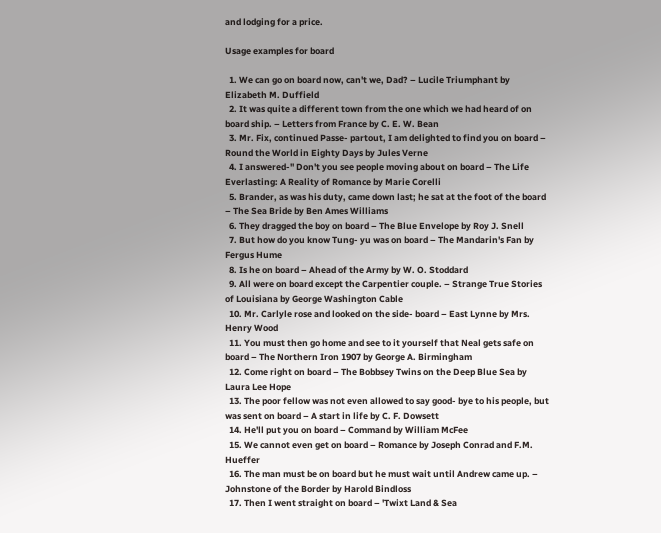and lodging for a price.

Usage examples for board

  1. We can go on board now, can't we, Dad? – Lucile Triumphant by Elizabeth M. Duffield
  2. It was quite a different town from the one which we had heard of on board ship. – Letters from France by C. E. W. Bean
  3. Mr. Fix, continued Passe- partout, I am delighted to find you on board – Round the World in Eighty Days by Jules Verne
  4. I answered-" Don't you see people moving about on board – The Life Everlasting: A Reality of Romance by Marie Corelli
  5. Brander, as was his duty, came down last; he sat at the foot of the board – The Sea Bride by Ben Ames Williams
  6. They dragged the boy on board – The Blue Envelope by Roy J. Snell
  7. But how do you know Tung- yu was on board – The Mandarin's Fan by Fergus Hume
  8. Is he on board – Ahead of the Army by W. O. Stoddard
  9. All were on board except the Carpentier couple. – Strange True Stories of Louisiana by George Washington Cable
  10. Mr. Carlyle rose and looked on the side- board – East Lynne by Mrs. Henry Wood
  11. You must then go home and see to it yourself that Neal gets safe on board – The Northern Iron 1907 by George A. Birmingham
  12. Come right on board – The Bobbsey Twins on the Deep Blue Sea by Laura Lee Hope
  13. The poor fellow was not even allowed to say good- bye to his people, but was sent on board – A start in life by C. F. Dowsett
  14. He'll put you on board – Command by William McFee
  15. We cannot even get on board – Romance by Joseph Conrad and F.M. Hueffer
  16. The man must be on board but he must wait until Andrew came up. – Johnstone of the Border by Harold Bindloss
  17. Then I went straight on board – 'Twixt Land & Sea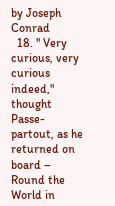by Joseph Conrad
  18. " Very curious, very curious indeed," thought Passe- partout, as he returned on board – Round the World in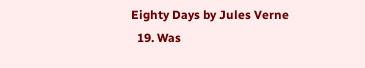Eighty Days by Jules Verne
  19. Was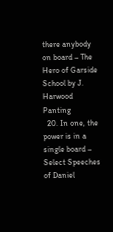there anybody on board – The Hero of Garside School by J. Harwood Panting
  20. In one, the power is in a single board – Select Speeches of Daniel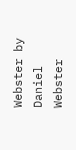Webster by Daniel Webster